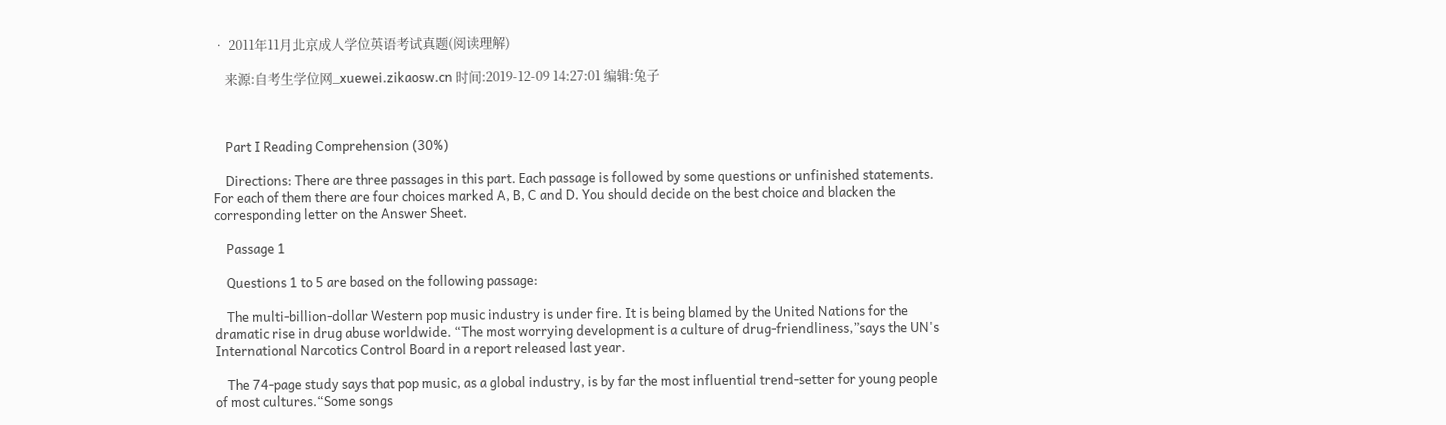• 2011年11月北京成人学位英语考试真题(阅读理解)

    来源:自考生学位网_xuewei.zikaosw.cn 时间:2019-12-09 14:27:01 编辑:兔子



    Part I Reading Comprehension (30%)

    Directions: There are three passages in this part. Each passage is followed by some questions or unfinished statements. For each of them there are four choices marked A, B, C and D. You should decide on the best choice and blacken the corresponding letter on the Answer Sheet.

    Passage 1

    Questions 1 to 5 are based on the following passage:

    The multi-billion-dollar Western pop music industry is under fire. It is being blamed by the United Nations for the dramatic rise in drug abuse worldwide. “The most worrying development is a culture of drug-friendliness,”says the UN's International Narcotics Control Board in a report released last year.

    The 74-page study says that pop music, as a global industry, is by far the most influential trend-setter for young people of most cultures.“Some songs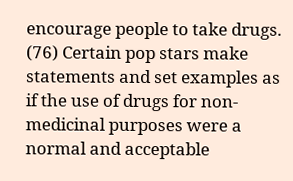encourage people to take drugs. (76) Certain pop stars make statements and set examples as if the use of drugs for non-medicinal purposes were a normal and acceptable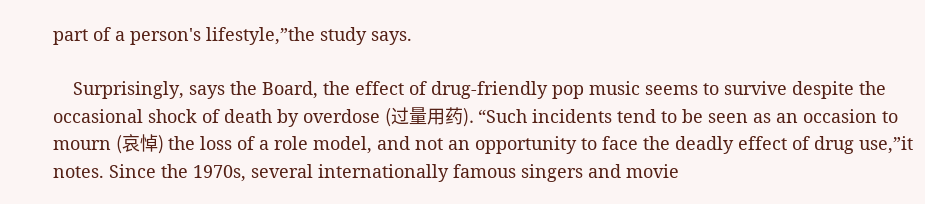part of a person's lifestyle,”the study says.

    Surprisingly, says the Board, the effect of drug-friendly pop music seems to survive despite the occasional shock of death by overdose (过量用药). “Such incidents tend to be seen as an occasion to mourn (哀悼) the loss of a role model, and not an opportunity to face the deadly effect of drug use,”it notes. Since the 1970s, several internationally famous singers and movie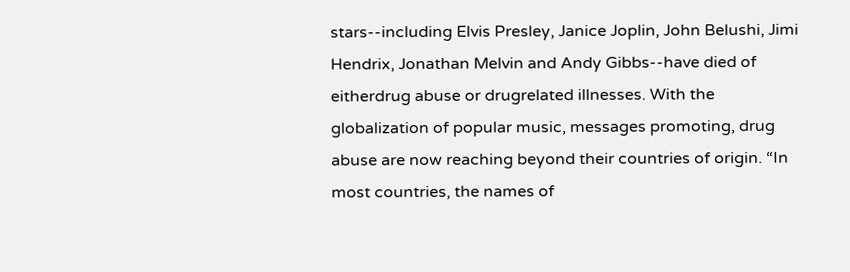stars--including Elvis Presley, Janice Joplin, John Belushi, Jimi Hendrix, Jonathan Melvin and Andy Gibbs--have died of eitherdrug abuse or drugrelated illnesses. With the globalization of popular music, messages promoting, drug abuse are now reaching beyond their countries of origin. “In most countries, the names of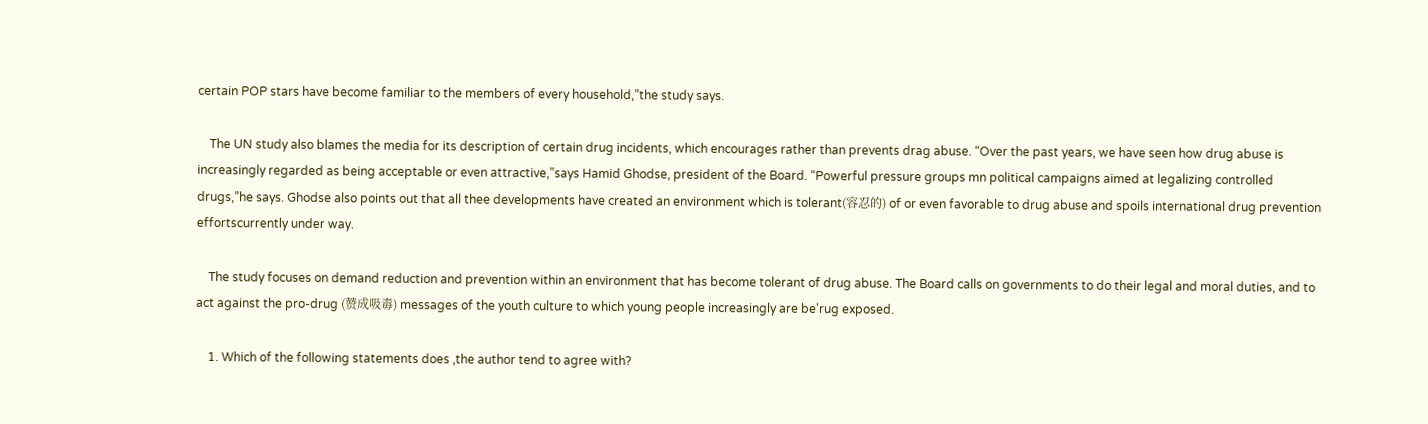certain POP stars have become familiar to the members of every household,”the study says.

    The UN study also blames the media for its description of certain drug incidents, which encourages rather than prevents drag abuse. “Over the past years, we have seen how drug abuse is increasingly regarded as being acceptable or even attractive,”says Hamid Ghodse, president of the Board. “Powerful pressure groups mn political campaigns aimed at legalizing controlled drugs,”he says. Ghodse also points out that all thee developments have created an environment which is tolerant(容忍的) of or even favorable to drug abuse and spoils international drug prevention effortscurrently under way.

    The study focuses on demand reduction and prevention within an environment that has become tolerant of drug abuse. The Board calls on governments to do their legal and moral duties, and to act against the pro-drug (赞成吸毒) messages of the youth culture to which young people increasingly are be'rug exposed.

    1. Which of the following statements does ,the author tend to agree with?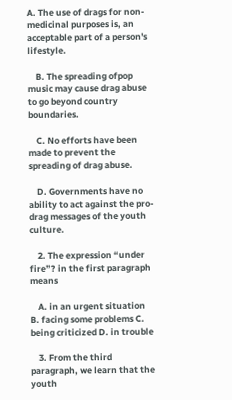A. The use of drags for non-medicinal purposes is, an acceptable part of a person's lifestyle.

    B. The spreading ofpop music may cause drag abuse to go beyond country boundaries.

    C. No efforts have been made to prevent the spreading of drag abuse.

    D. Governments have no ability to act against the pro-drag messages of the youth culture.

    2. The expression “under fire”? in the first paragraph means

    A. in an urgent situation B. facing some problems C. being criticized D. in trouble

    3. From the third paragraph, we learn that the youth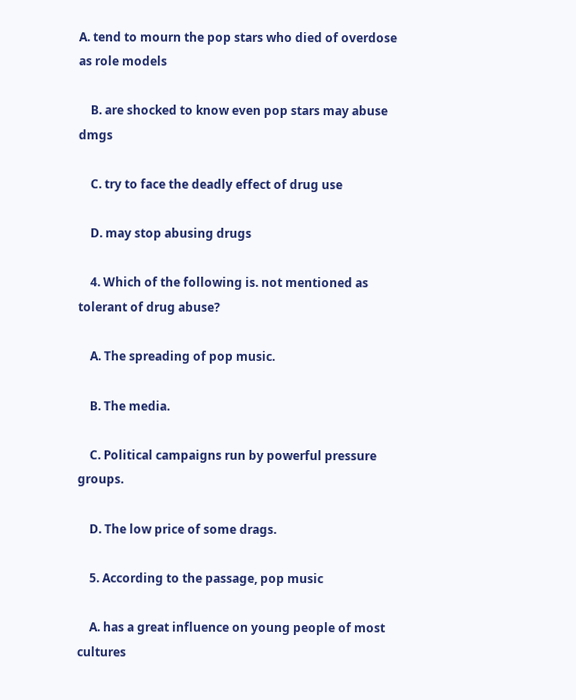A. tend to mourn the pop stars who died of overdose as role models

    B. are shocked to know even pop stars may abuse dmgs

    C. try to face the deadly effect of drug use

    D. may stop abusing drugs

    4. Which of the following is. not mentioned as tolerant of drug abuse?

    A. The spreading of pop music.

    B. The media.

    C. Political campaigns run by powerful pressure groups.

    D. The low price of some drags.

    5. According to the passage, pop music

    A. has a great influence on young people of most cultures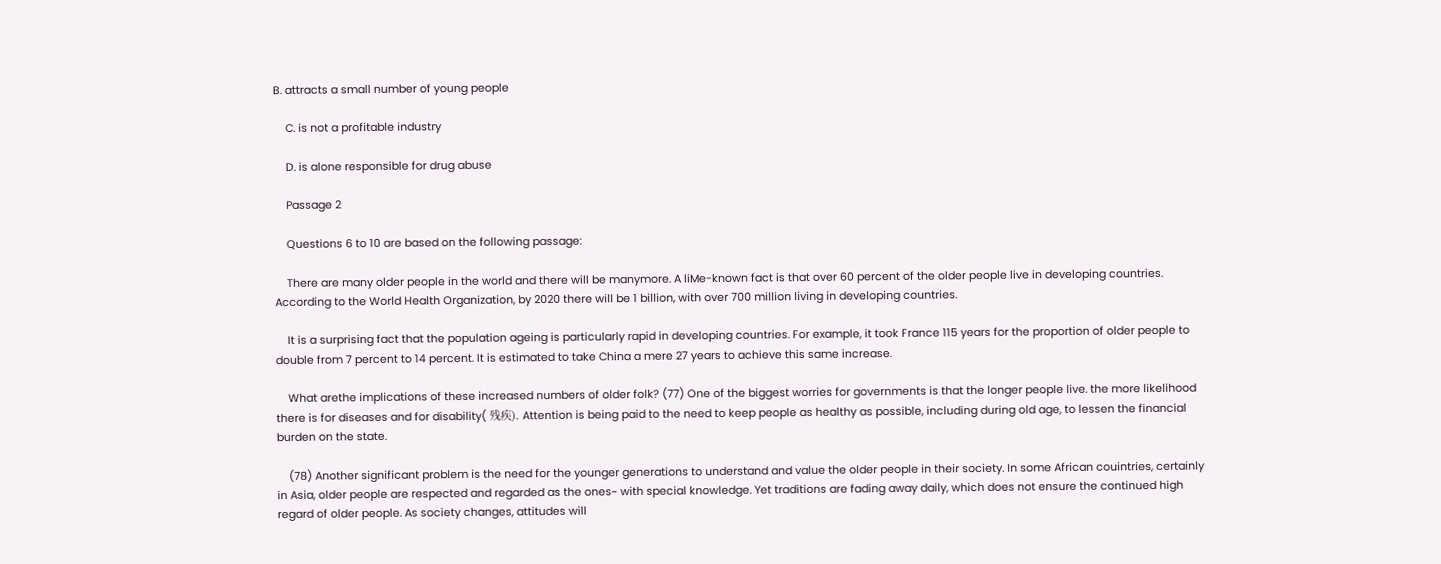B. attracts a small number of young people

    C. is not a profitable industry

    D. is alone responsible for drug abuse

    Passage 2

    Questions 6 to 10 are based on the following passage:

    There are many older people in the world and there will be manymore. A liMe-known fact is that over 60 percent of the older people live in developing countries. According to the World Health Organization, by 2020 there will be 1 billion, with over 700 million living in developing countries.

    It is a surprising fact that the population ageing is particularly rapid in developing countries. For example, it took France 115 years for the proportion of older people to double from 7 percent to 14 percent. It is estimated to take China a mere 27 years to achieve this same increase.

    What arethe implications of these increased numbers of older folk? (77) One of the biggest worries for governments is that the longer people live. the more likelihood there is for diseases and for disability( 残疾). Attention is being paid to the need to keep people as healthy as possible, including during old age, to lessen the financial burden on the state.

    (78) Another significant problem is the need for the younger generations to understand and value the older people in their society. In some African couintries, certainly in Asia, older people are respected and regarded as the ones~ with special knowledge. Yet traditions are fading away daily, which does not ensure the continued high regard of older people. As society changes, attitudes will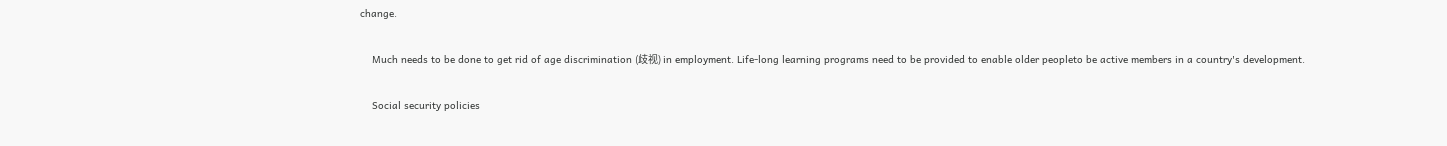change.

    Much needs to be done to get rid of age discrimination (歧视) in employment. Life-long learning programs need to be provided to enable older peopleto be active members in a country's development.

    Social security policies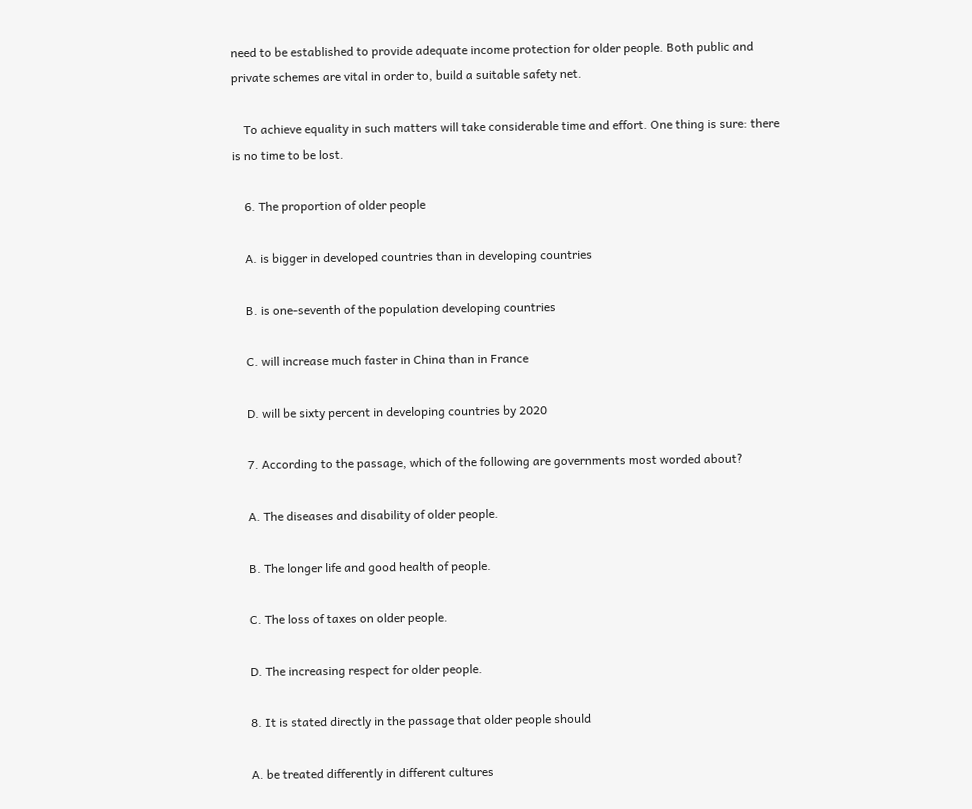need to be established to provide adequate income protection for older people. Both public and private schemes are vital in order to, build a suitable safety net.

    To achieve equality in such matters will take considerable time and effort. One thing is sure: there is no time to be lost.

    6. The proportion of older people

    A. is bigger in developed countries than in developing countries

    B. is one-seventh of the population developing countries

    C. will increase much faster in China than in France

    D. will be sixty percent in developing countries by 2020

    7. According to the passage, which of the following are governments most worded about?

    A. The diseases and disability of older people.

    B. The longer life and good health of people.

    C. The loss of taxes on older people.

    D. The increasing respect for older people.

    8. It is stated directly in the passage that older people should

    A. be treated differently in different cultures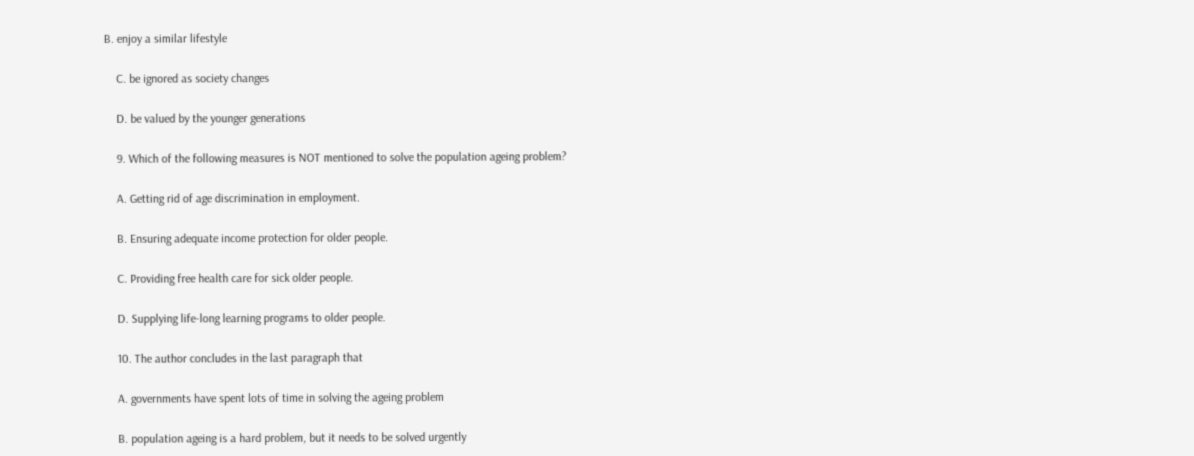B. enjoy a similar lifestyle

    C. be ignored as society changes

    D. be valued by the younger generations

    9. Which of the following measures is NOT mentioned to solve the population ageing problem?

    A. Getting rid of age discrimination in employment.

    B. Ensuring adequate income protection for older people.

    C. Providing free health care for sick older people.

    D. Supplying life-long learning programs to older people.

    10. The author concludes in the last paragraph that

    A. governments have spent lots of time in solving the ageing problem

    B. population ageing is a hard problem, but it needs to be solved urgently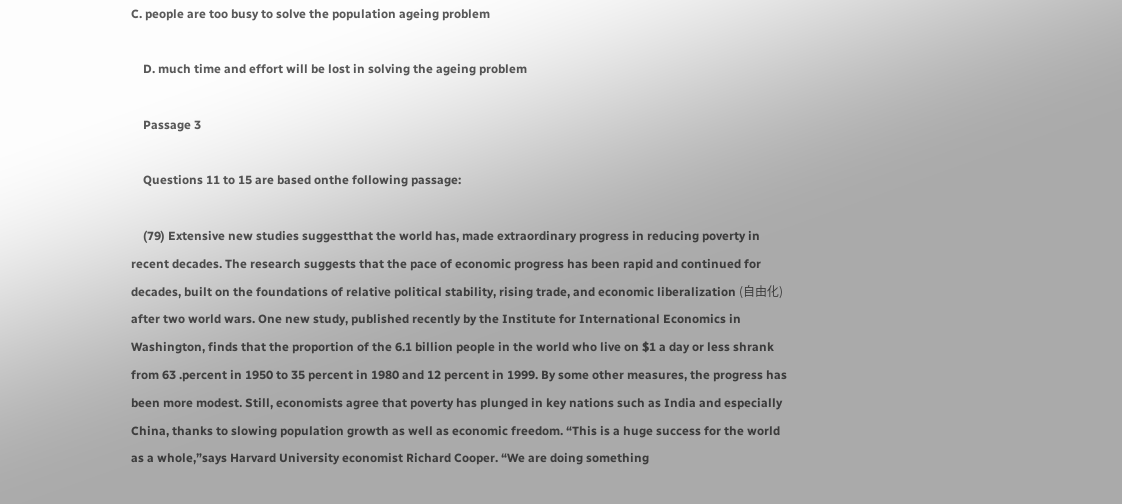C. people are too busy to solve the population ageing problem

    D. much time and effort will be lost in solving the ageing problem

    Passage 3

    Questions 11 to 15 are based onthe following passage:

    (79) Extensive new studies suggestthat the world has, made extraordinary progress in reducing poverty in recent decades. The research suggests that the pace of economic progress has been rapid and continued for decades, built on the foundations of relative political stability, rising trade, and economic liberalization (自由化) after two world wars. One new study, published recently by the Institute for International Economics in Washington, finds that the proportion of the 6.1 billion people in the world who live on $1 a day or less shrank from 63 .percent in 1950 to 35 percent in 1980 and 12 percent in 1999. By some other measures, the progress has been more modest. Still, economists agree that poverty has plunged in key nations such as India and especially China, thanks to slowing population growth as well as economic freedom. “This is a huge success for the world as a whole,”says Harvard University economist Richard Cooper. “We are doing something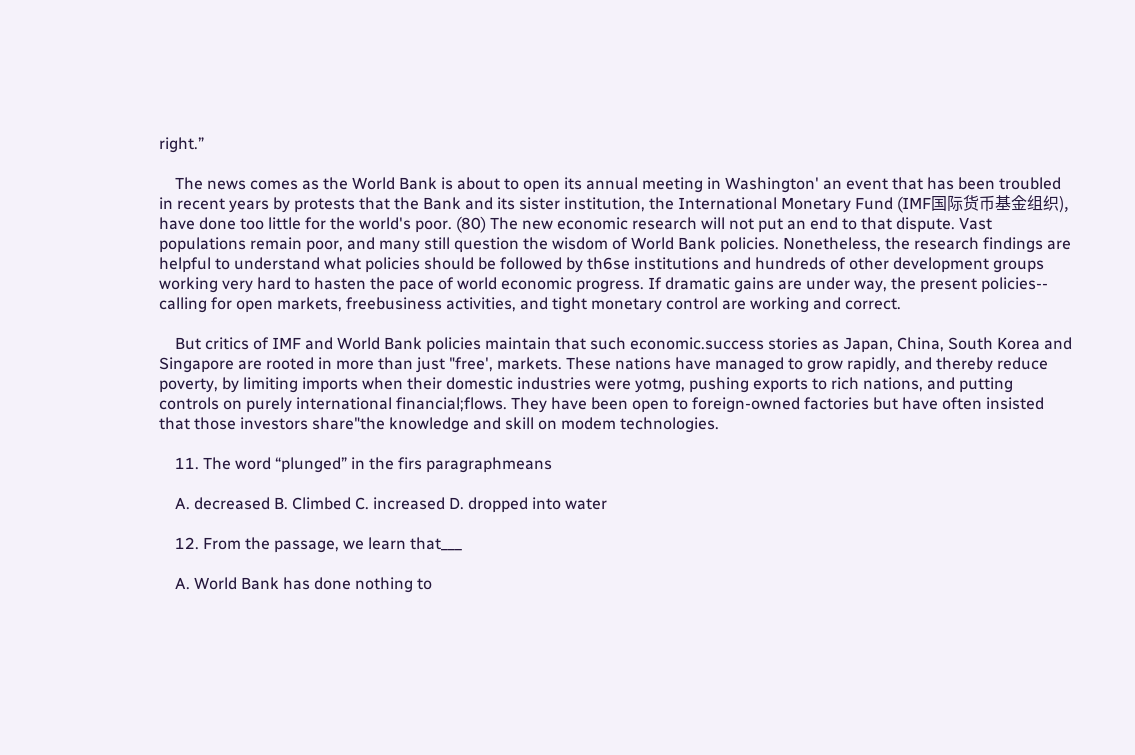right.”

    The news comes as the World Bank is about to open its annual meeting in Washington' an event that has been troubled in recent years by protests that the Bank and its sister institution, the International Monetary Fund (IMF国际货币基金组织), have done too little for the world's poor. (80) The new economic research will not put an end to that dispute. Vast populations remain poor, and many still question the wisdom of World Bank policies. Nonetheless, the research findings are helpful to understand what policies should be followed by th6se institutions and hundreds of other development groups working very hard to hasten the pace of world economic progress. If dramatic gains are under way, the present policies-- calling for open markets, freebusiness activities, and tight monetary control are working and correct.

    But critics of IMF and World Bank policies maintain that such economic.success stories as Japan, China, South Korea and Singapore are rooted in more than just "free', markets. These nations have managed to grow rapidly, and thereby reduce poverty, by limiting imports when their domestic industries were yotmg, pushing exports to rich nations, and putting controls on purely international financial;flows. They have been open to foreign-owned factories but have often insisted that those investors share"the knowledge and skill on modem technologies.

    11. The word “plunged” in the firs paragraphmeans

    A. decreased B. Climbed C. increased D. dropped into water

    12. From the passage, we learn that___

    A. World Bank has done nothing to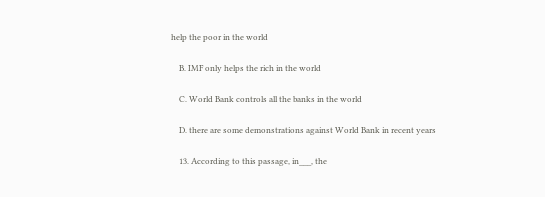help the poor in the world

    B. IMF only helps the rich in the world

    C. World Bank controls all the banks in the world

    D. there are some demonstrations against World Bank in recent years

    13. According to this passage, in___, the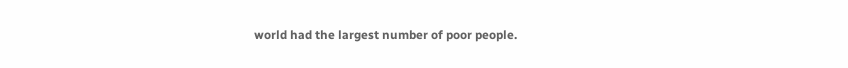world had the largest number of poor people.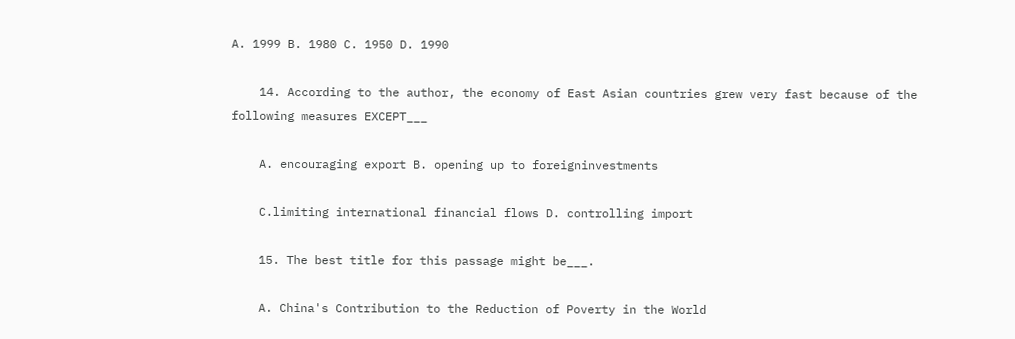A. 1999 B. 1980 C. 1950 D. 1990

    14. According to the author, the economy of East Asian countries grew very fast because of the following measures EXCEPT___

    A. encouraging export B. opening up to foreigninvestments

    C.limiting international financial flows D. controlling import

    15. The best title for this passage might be___.

    A. China's Contribution to the Reduction of Poverty in the World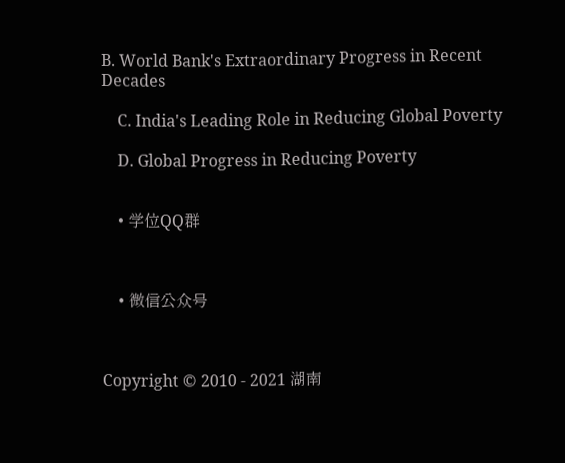B. World Bank's Extraordinary Progress in Recent Decades

    C. India's Leading Role in Reducing Global Poverty

    D. Global Progress in Reducing Poverty


    • 学位QQ群



    • 微信公众号



Copyright © 2010 - 2021 湖南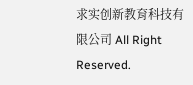求实创新教育科技有限公司 All Right Reserved.